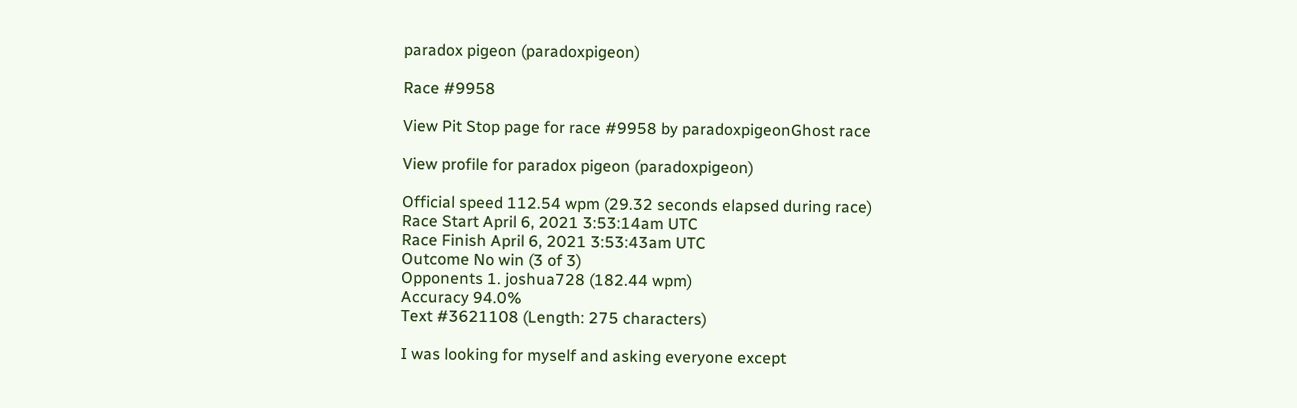paradox pigeon (paradoxpigeon)

Race #9958

View Pit Stop page for race #9958 by paradoxpigeonGhost race

View profile for paradox pigeon (paradoxpigeon)

Official speed 112.54 wpm (29.32 seconds elapsed during race)
Race Start April 6, 2021 3:53:14am UTC
Race Finish April 6, 2021 3:53:43am UTC
Outcome No win (3 of 3)
Opponents 1. joshua728 (182.44 wpm)
Accuracy 94.0%
Text #3621108 (Length: 275 characters)

I was looking for myself and asking everyone except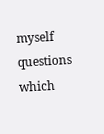myself questions which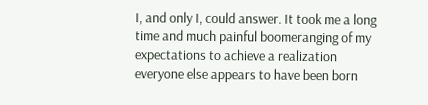I, and only I, could answer. It took me a long time and much painful boomeranging of my expectations to achieve a realization everyone else appears to have been born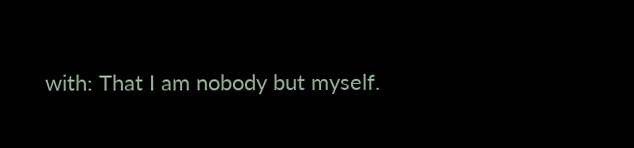with: That I am nobody but myself.